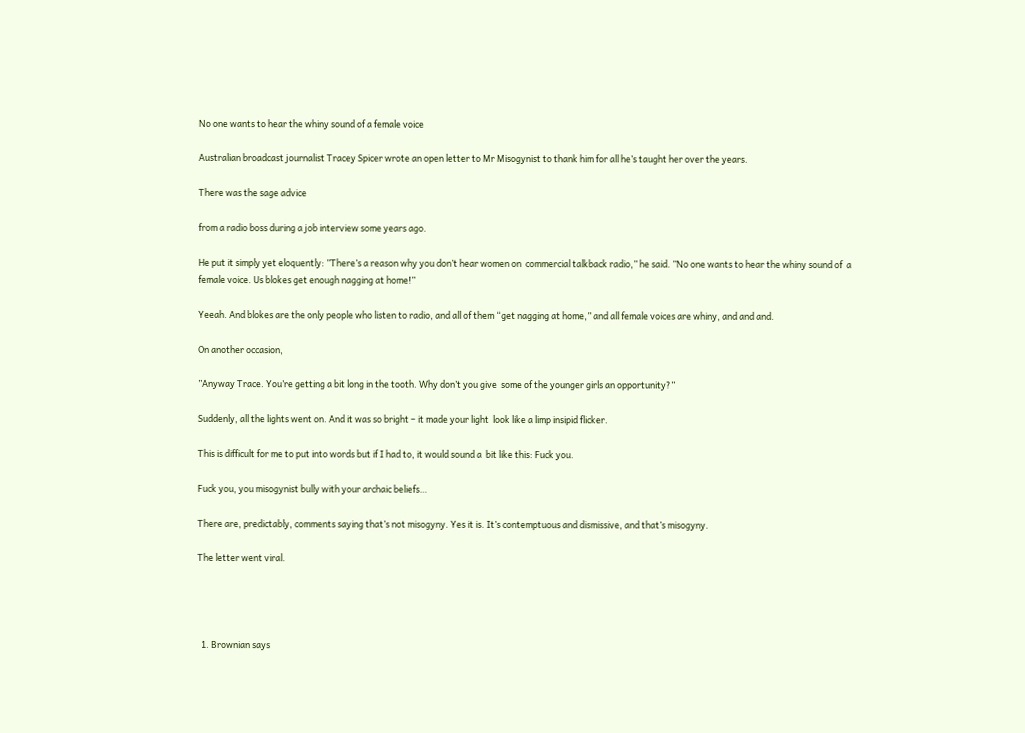No one wants to hear the whiny sound of a female voice

Australian broadcast journalist Tracey Spicer wrote an open letter to Mr Misogynist to thank him for all he’s taught her over the years.

There was the sage advice

from a radio boss during a job interview some years ago.

He put it simply yet eloquently: ”There’s a reason why you don’t hear women on  commercial talkback radio,” he said. ”No one wants to hear the whiny sound of  a female voice. Us blokes get enough nagging at home!”

Yeeah. And blokes are the only people who listen to radio, and all of them “get nagging at home,” and all female voices are whiny, and and and.

On another occasion,

”Anyway Trace. You’re getting a bit long in the tooth. Why don’t you give  some of the younger girls an opportunity?”

Suddenly, all the lights went on. And it was so bright – it made your light  look like a limp insipid flicker.

This is difficult for me to put into words but if I had to, it would sound a  bit like this: Fuck you.

Fuck you, you misogynist bully with your archaic beliefs…

There are, predictably, comments saying that’s not misogyny. Yes it is. It’s contemptuous and dismissive, and that’s misogyny.

The letter went viral.




  1. Brownian says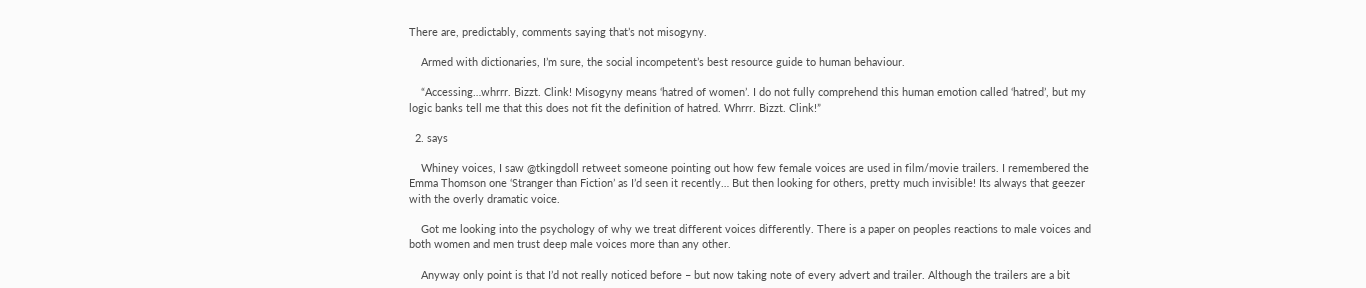There are, predictably, comments saying that’s not misogyny.

    Armed with dictionaries, I’m sure, the social incompetent’s best resource guide to human behaviour.

    “Accessing…whrrr. Bizzt. Clink! Misogyny means ‘hatred of women’. I do not fully comprehend this human emotion called ‘hatred’, but my logic banks tell me that this does not fit the definition of hatred. Whrrr. Bizzt. Clink!”

  2. says

    Whiney voices, I saw @tkingdoll retweet someone pointing out how few female voices are used in film/movie trailers. I remembered the Emma Thomson one ‘Stranger than Fiction’ as I’d seen it recently… But then looking for others, pretty much invisible! Its always that geezer with the overly dramatic voice.

    Got me looking into the psychology of why we treat different voices differently. There is a paper on peoples reactions to male voices and both women and men trust deep male voices more than any other.

    Anyway only point is that I’d not really noticed before – but now taking note of every advert and trailer. Although the trailers are a bit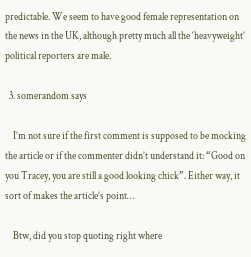predictable. We seem to have good female representation on the news in the UK, although pretty much all the ‘heavyweight’ political reporters are male.

  3. somerandom says

    I’m not sure if the first comment is supposed to be mocking the article or if the commenter didn’t understand it: “Good on you Tracey, you are still a good looking chick”. Either way, it sort of makes the article’s point…

    Btw, did you stop quoting right where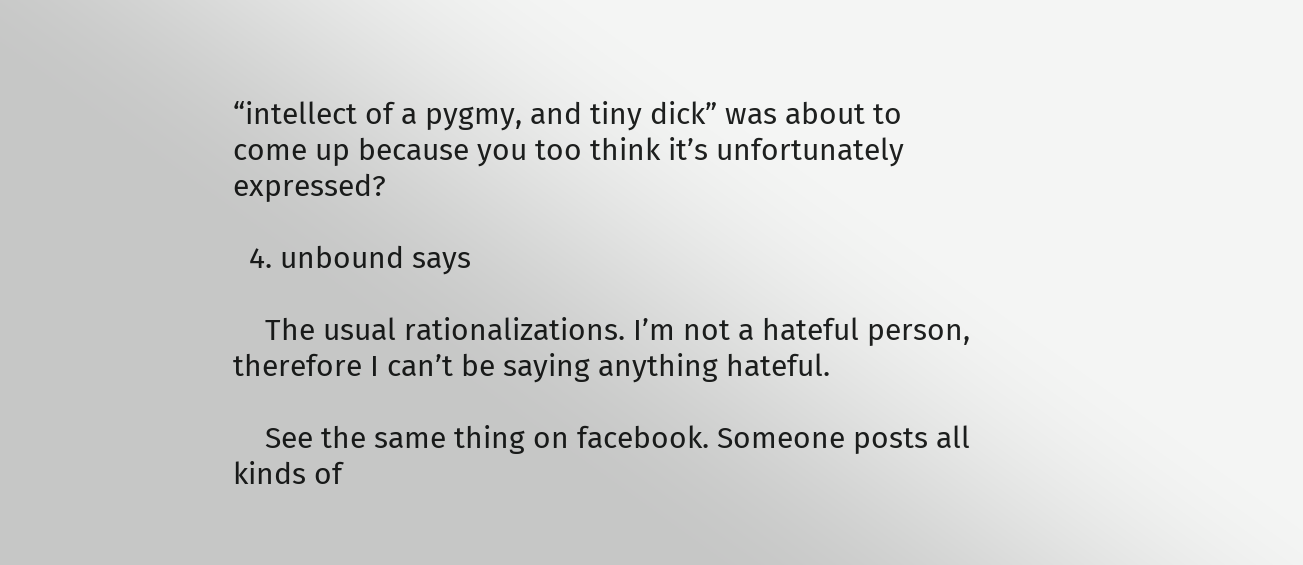“intellect of a pygmy, and tiny dick” was about to come up because you too think it’s unfortunately expressed?

  4. unbound says

    The usual rationalizations. I’m not a hateful person, therefore I can’t be saying anything hateful.

    See the same thing on facebook. Someone posts all kinds of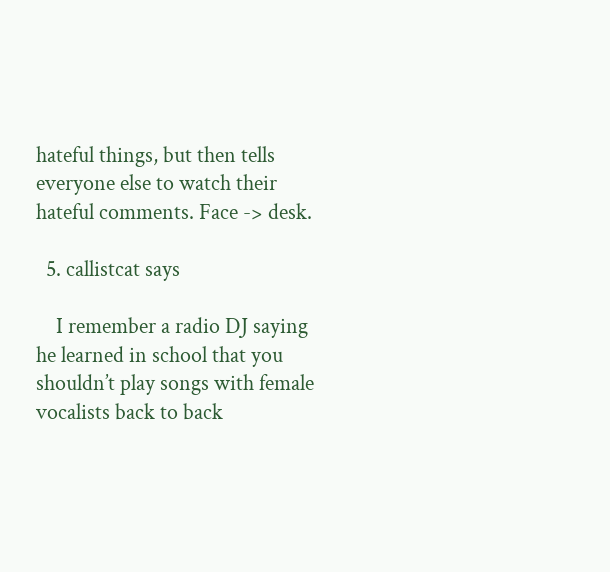hateful things, but then tells everyone else to watch their hateful comments. Face -> desk.

  5. callistcat says

    I remember a radio DJ saying he learned in school that you shouldn’t play songs with female vocalists back to back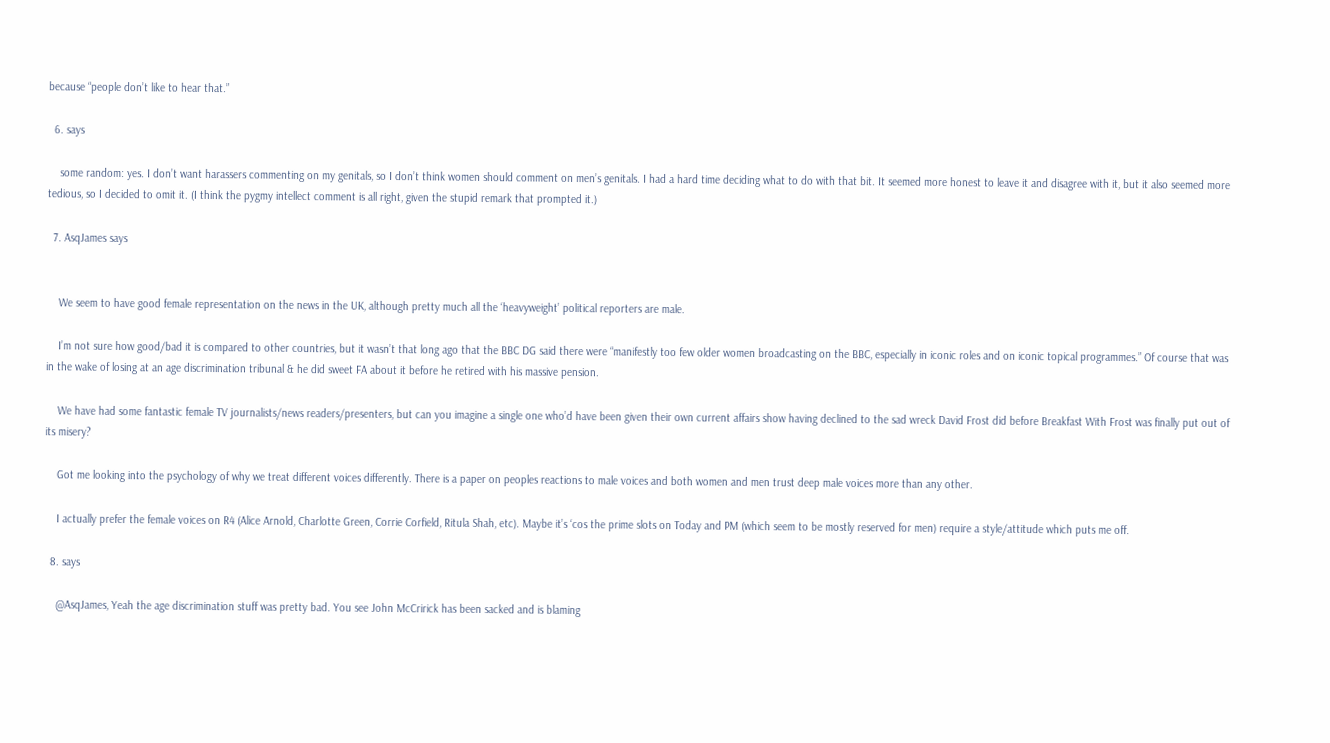because “people don’t like to hear that.”

  6. says

    some random: yes. I don’t want harassers commenting on my genitals, so I don’t think women should comment on men’s genitals. I had a hard time deciding what to do with that bit. It seemed more honest to leave it and disagree with it, but it also seemed more tedious, so I decided to omit it. (I think the pygmy intellect comment is all right, given the stupid remark that prompted it.)

  7. AsqJames says


    We seem to have good female representation on the news in the UK, although pretty much all the ‘heavyweight’ political reporters are male.

    I’m not sure how good/bad it is compared to other countries, but it wasn’t that long ago that the BBC DG said there were “manifestly too few older women broadcasting on the BBC, especially in iconic roles and on iconic topical programmes.” Of course that was in the wake of losing at an age discrimination tribunal & he did sweet FA about it before he retired with his massive pension.

    We have had some fantastic female TV journalists/news readers/presenters, but can you imagine a single one who’d have been given their own current affairs show having declined to the sad wreck David Frost did before Breakfast With Frost was finally put out of its misery?

    Got me looking into the psychology of why we treat different voices differently. There is a paper on peoples reactions to male voices and both women and men trust deep male voices more than any other.

    I actually prefer the female voices on R4 (Alice Arnold, Charlotte Green, Corrie Corfield, Ritula Shah, etc). Maybe it’s ‘cos the prime slots on Today and PM (which seem to be mostly reserved for men) require a style/attitude which puts me off.

  8. says

    @AsqJames, Yeah the age discrimination stuff was pretty bad. You see John McCririck has been sacked and is blaming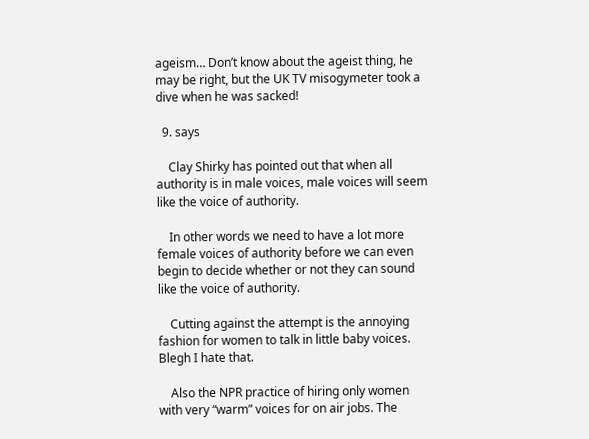ageism… Don’t know about the ageist thing, he may be right, but the UK TV misogymeter took a dive when he was sacked!

  9. says

    Clay Shirky has pointed out that when all authority is in male voices, male voices will seem like the voice of authority.

    In other words we need to have a lot more female voices of authority before we can even begin to decide whether or not they can sound like the voice of authority.

    Cutting against the attempt is the annoying fashion for women to talk in little baby voices. Blegh I hate that.

    Also the NPR practice of hiring only women with very “warm” voices for on air jobs. The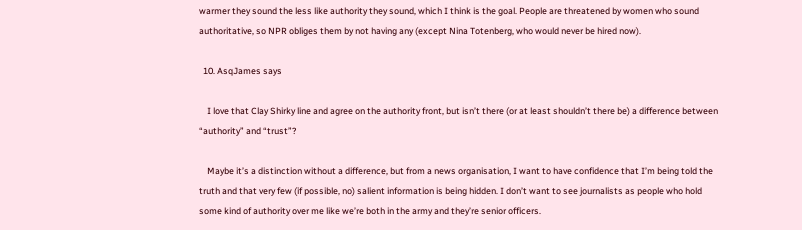warmer they sound the less like authority they sound, which I think is the goal. People are threatened by women who sound authoritative, so NPR obliges them by not having any (except Nina Totenberg, who would never be hired now).

  10. AsqJames says

    I love that Clay Shirky line and agree on the authority front, but isn’t there (or at least shouldn’t there be) a difference between “authority” and “trust”?

    Maybe it’s a distinction without a difference, but from a news organisation, I want to have confidence that I’m being told the truth and that very few (if possible, no) salient information is being hidden. I don’t want to see journalists as people who hold some kind of authority over me like we’re both in the army and they’re senior officers.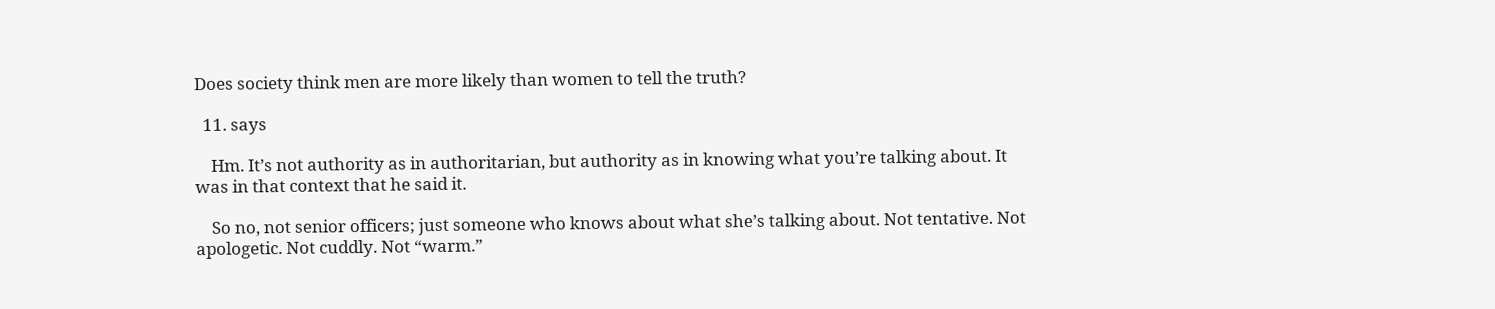Does society think men are more likely than women to tell the truth?

  11. says

    Hm. It’s not authority as in authoritarian, but authority as in knowing what you’re talking about. It was in that context that he said it.

    So no, not senior officers; just someone who knows about what she’s talking about. Not tentative. Not apologetic. Not cuddly. Not “warm.”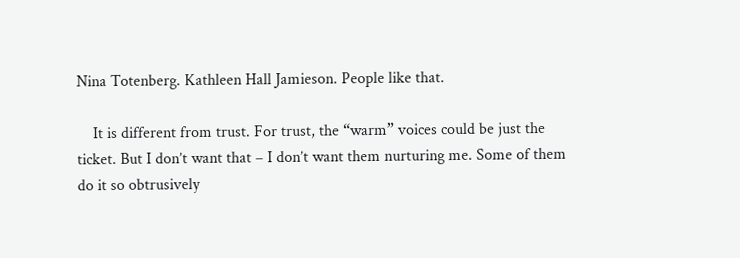Nina Totenberg. Kathleen Hall Jamieson. People like that.

    It is different from trust. For trust, the “warm” voices could be just the ticket. But I don’t want that – I don’t want them nurturing me. Some of them do it so obtrusively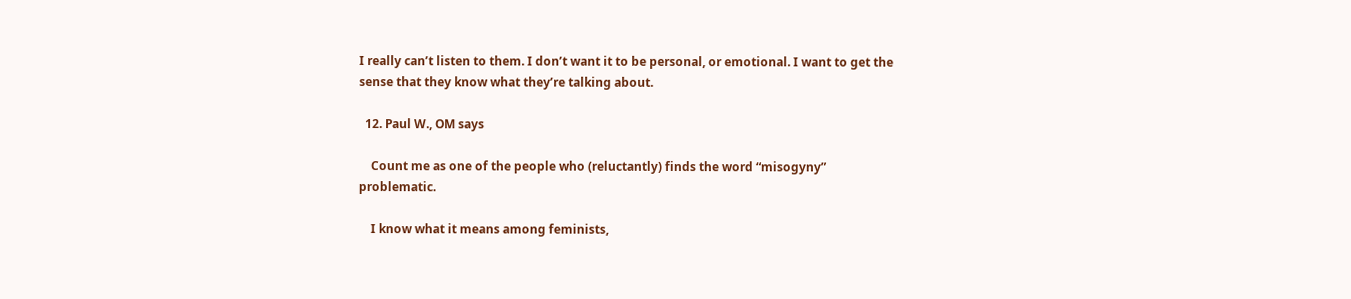I really can’t listen to them. I don’t want it to be personal, or emotional. I want to get the sense that they know what they’re talking about.

  12. Paul W., OM says

    Count me as one of the people who (reluctantly) finds the word “misogyny” problematic.

    I know what it means among feminists,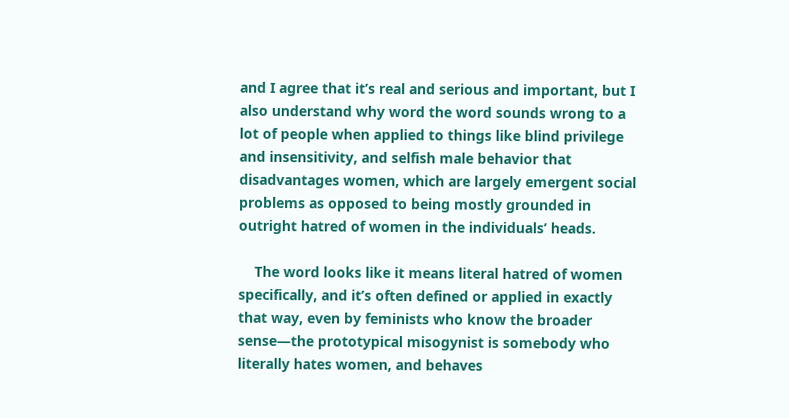and I agree that it’s real and serious and important, but I also understand why word the word sounds wrong to a lot of people when applied to things like blind privilege and insensitivity, and selfish male behavior that disadvantages women, which are largely emergent social problems as opposed to being mostly grounded in outright hatred of women in the individuals’ heads.

    The word looks like it means literal hatred of women specifically, and it’s often defined or applied in exactly that way, even by feminists who know the broader sense—the prototypical misogynist is somebody who literally hates women, and behaves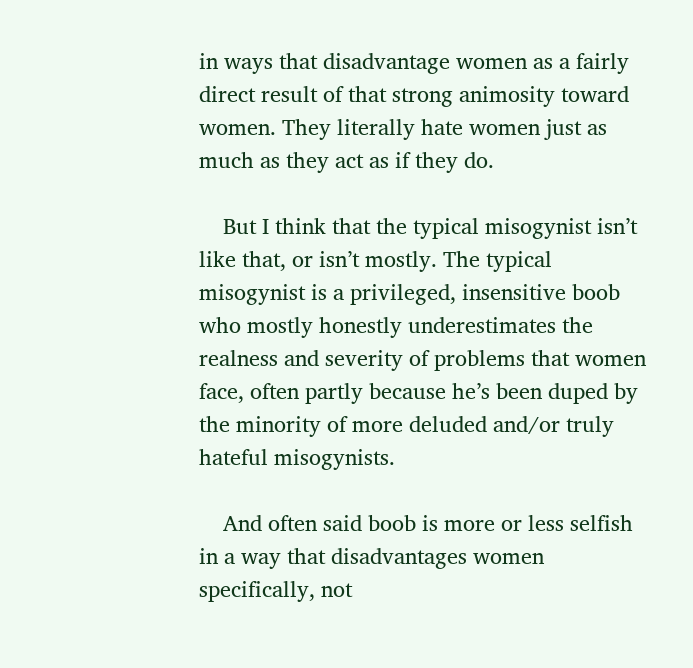in ways that disadvantage women as a fairly direct result of that strong animosity toward women. They literally hate women just as much as they act as if they do.

    But I think that the typical misogynist isn’t like that, or isn’t mostly. The typical misogynist is a privileged, insensitive boob who mostly honestly underestimates the realness and severity of problems that women face, often partly because he’s been duped by the minority of more deluded and/or truly hateful misogynists.

    And often said boob is more or less selfish in a way that disadvantages women specifically, not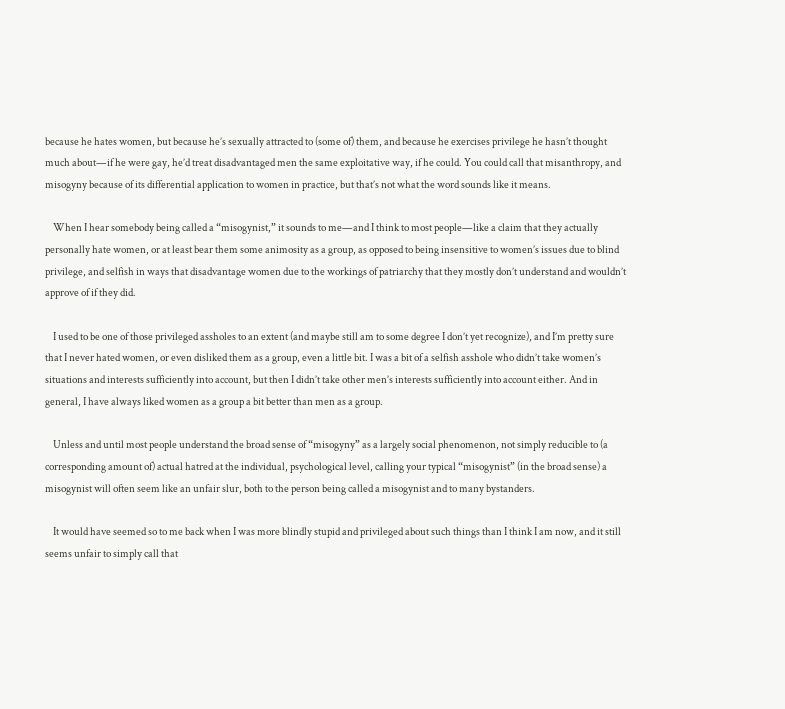because he hates women, but because he’s sexually attracted to (some of) them, and because he exercises privilege he hasn’t thought much about—if he were gay, he’d treat disadvantaged men the same exploitative way, if he could. You could call that misanthropy, and misogyny because of its differential application to women in practice, but that’s not what the word sounds like it means.

    When I hear somebody being called a “misogynist,” it sounds to me—and I think to most people—like a claim that they actually personally hate women, or at least bear them some animosity as a group, as opposed to being insensitive to women’s issues due to blind privilege, and selfish in ways that disadvantage women due to the workings of patriarchy that they mostly don’t understand and wouldn’t approve of if they did.

    I used to be one of those privileged assholes to an extent (and maybe still am to some degree I don’t yet recognize), and I’m pretty sure that I never hated women, or even disliked them as a group, even a little bit. I was a bit of a selfish asshole who didn’t take women’s situations and interests sufficiently into account, but then I didn’t take other men’s interests sufficiently into account either. And in general, I have always liked women as a group a bit better than men as a group.

    Unless and until most people understand the broad sense of “misogyny” as a largely social phenomenon, not simply reducible to (a corresponding amount of) actual hatred at the individual, psychological level, calling your typical “misogynist” (in the broad sense) a misogynist will often seem like an unfair slur, both to the person being called a misogynist and to many bystanders.

    It would have seemed so to me back when I was more blindly stupid and privileged about such things than I think I am now, and it still seems unfair to simply call that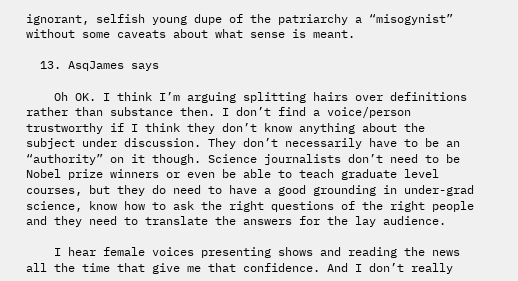ignorant, selfish young dupe of the patriarchy a “misogynist” without some caveats about what sense is meant.

  13. AsqJames says

    Oh OK. I think I’m arguing splitting hairs over definitions rather than substance then. I don’t find a voice/person trustworthy if I think they don’t know anything about the subject under discussion. They don’t necessarily have to be an “authority” on it though. Science journalists don’t need to be Nobel prize winners or even be able to teach graduate level courses, but they do need to have a good grounding in under-grad science, know how to ask the right questions of the right people and they need to translate the answers for the lay audience.

    I hear female voices presenting shows and reading the news all the time that give me that confidence. And I don’t really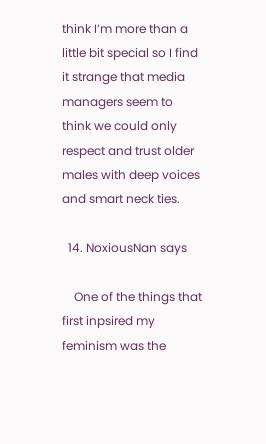think I’m more than a little bit special so I find it strange that media managers seem to think we could only respect and trust older males with deep voices and smart neck ties.

  14. NoxiousNan says

    One of the things that first inpsired my feminism was the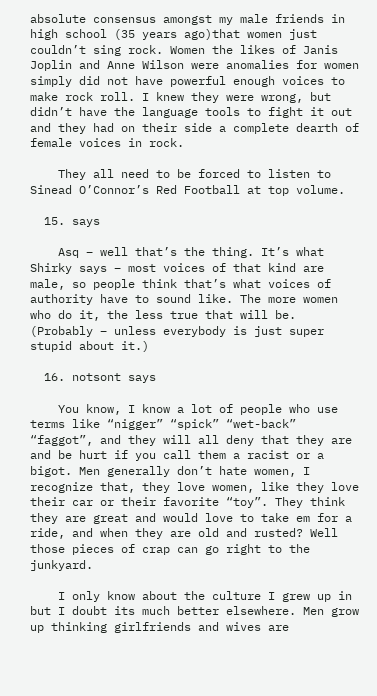absolute consensus amongst my male friends in high school (35 years ago)that women just couldn’t sing rock. Women the likes of Janis Joplin and Anne Wilson were anomalies for women simply did not have powerful enough voices to make rock roll. I knew they were wrong, but didn’t have the language tools to fight it out and they had on their side a complete dearth of female voices in rock.

    They all need to be forced to listen to Sinead O’Connor’s Red Football at top volume.

  15. says

    Asq – well that’s the thing. It’s what Shirky says – most voices of that kind are male, so people think that’s what voices of authority have to sound like. The more women who do it, the less true that will be. (Probably – unless everybody is just super stupid about it.)

  16. notsont says

    You know, I know a lot of people who use terms like “nigger” “spick” “wet-back” “faggot”, and they will all deny that they are and be hurt if you call them a racist or a bigot. Men generally don’t hate women, I recognize that, they love women, like they love their car or their favorite “toy”. They think they are great and would love to take em for a ride, and when they are old and rusted? Well those pieces of crap can go right to the junkyard.

    I only know about the culture I grew up in but I doubt its much better elsewhere. Men grow up thinking girlfriends and wives are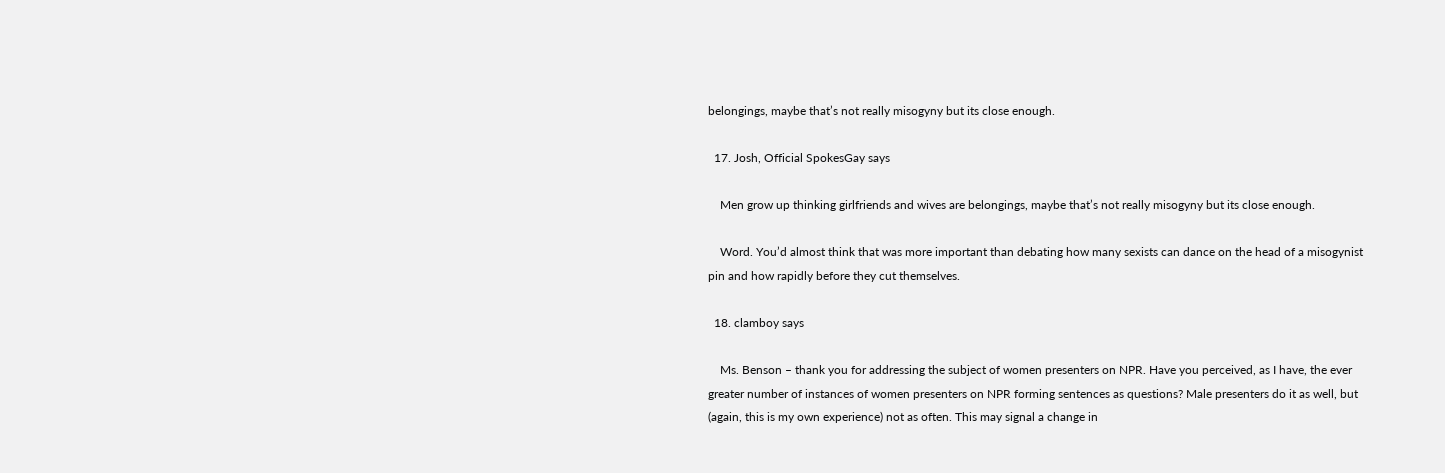belongings, maybe that’s not really misogyny but its close enough.

  17. Josh, Official SpokesGay says

    Men grow up thinking girlfriends and wives are belongings, maybe that’s not really misogyny but its close enough.

    Word. You’d almost think that was more important than debating how many sexists can dance on the head of a misogynist pin and how rapidly before they cut themselves.

  18. clamboy says

    Ms. Benson – thank you for addressing the subject of women presenters on NPR. Have you perceived, as I have, the ever greater number of instances of women presenters on NPR forming sentences as questions? Male presenters do it as well, but (again, this is my own experience) not as often. This may signal a change in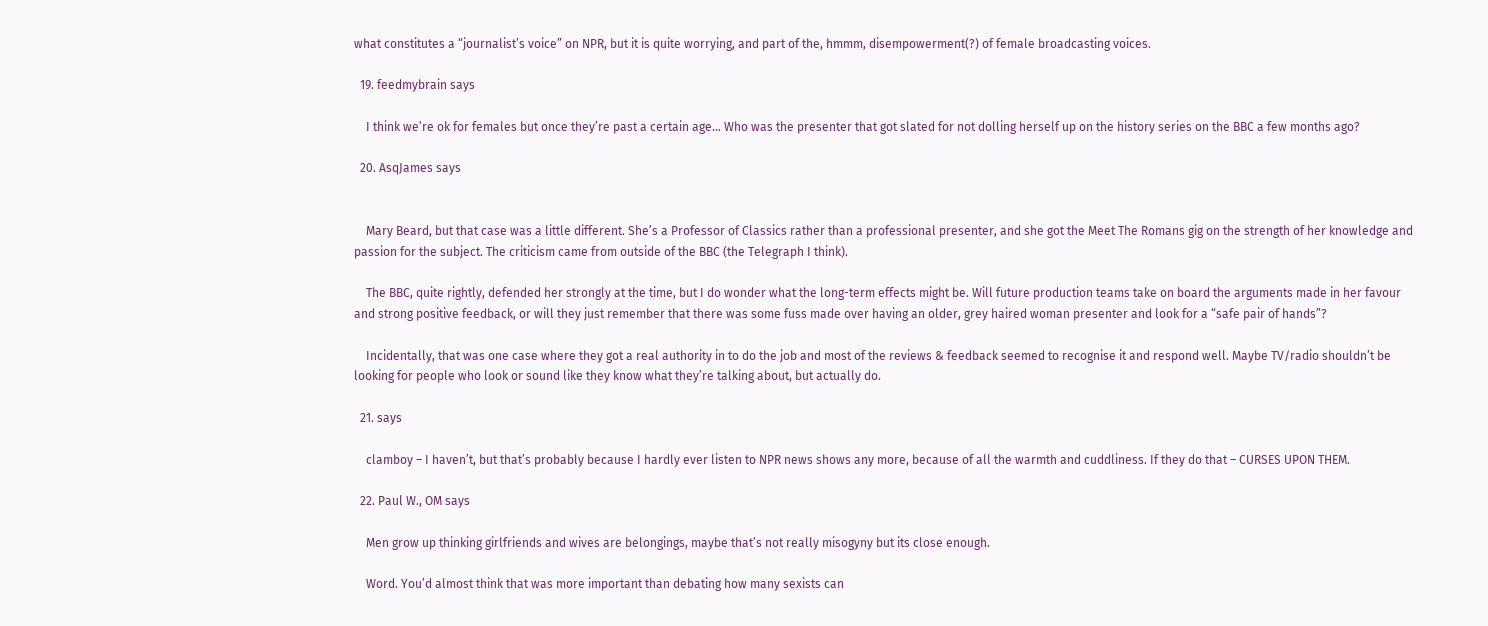what constitutes a “journalist’s voice” on NPR, but it is quite worrying, and part of the, hmmm, disempowerment(?) of female broadcasting voices.

  19. feedmybrain says

    I think we’re ok for females but once they’re past a certain age… Who was the presenter that got slated for not dolling herself up on the history series on the BBC a few months ago?

  20. AsqJames says


    Mary Beard, but that case was a little different. She’s a Professor of Classics rather than a professional presenter, and she got the Meet The Romans gig on the strength of her knowledge and passion for the subject. The criticism came from outside of the BBC (the Telegraph I think).

    The BBC, quite rightly, defended her strongly at the time, but I do wonder what the long-term effects might be. Will future production teams take on board the arguments made in her favour and strong positive feedback, or will they just remember that there was some fuss made over having an older, grey haired woman presenter and look for a “safe pair of hands”?

    Incidentally, that was one case where they got a real authority in to do the job and most of the reviews & feedback seemed to recognise it and respond well. Maybe TV/radio shouldn’t be looking for people who look or sound like they know what they’re talking about, but actually do.

  21. says

    clamboy – I haven’t, but that’s probably because I hardly ever listen to NPR news shows any more, because of all the warmth and cuddliness. If they do that – CURSES UPON THEM.

  22. Paul W., OM says

    Men grow up thinking girlfriends and wives are belongings, maybe that’s not really misogyny but its close enough.

    Word. You’d almost think that was more important than debating how many sexists can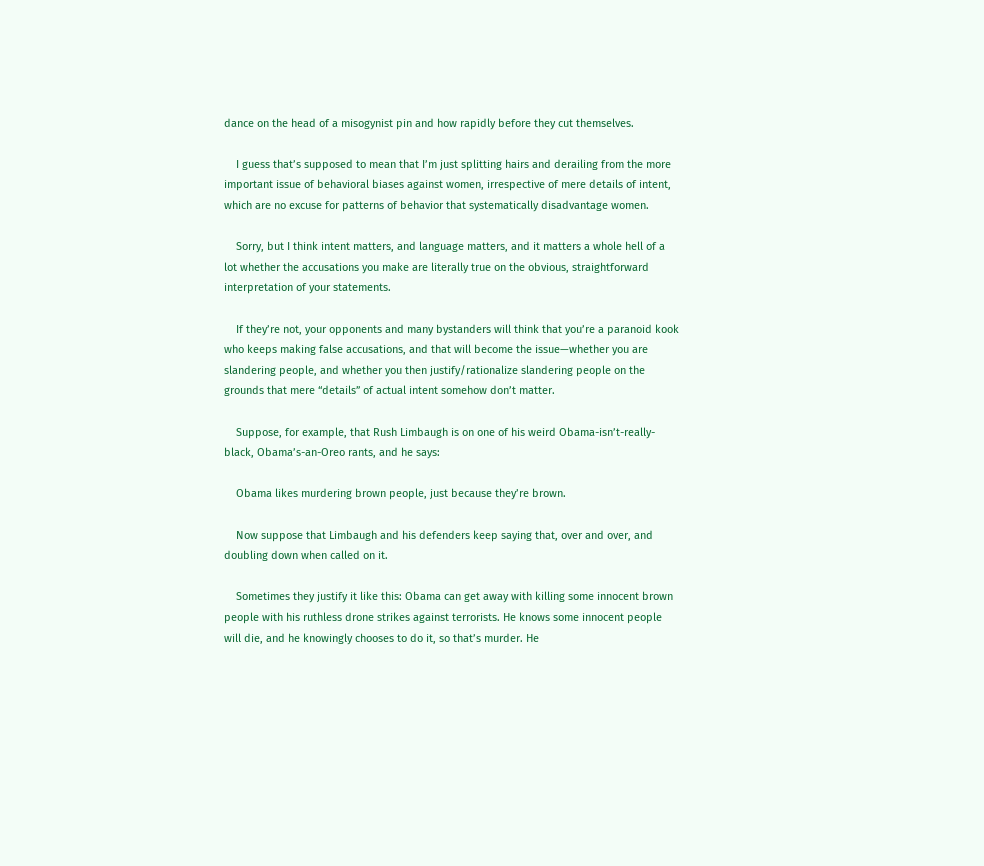dance on the head of a misogynist pin and how rapidly before they cut themselves.

    I guess that’s supposed to mean that I’m just splitting hairs and derailing from the more important issue of behavioral biases against women, irrespective of mere details of intent, which are no excuse for patterns of behavior that systematically disadvantage women.

    Sorry, but I think intent matters, and language matters, and it matters a whole hell of a lot whether the accusations you make are literally true on the obvious, straightforward interpretation of your statements.

    If they’re not, your opponents and many bystanders will think that you’re a paranoid kook who keeps making false accusations, and that will become the issue—whether you are slandering people, and whether you then justify/rationalize slandering people on the grounds that mere “details” of actual intent somehow don’t matter.

    Suppose, for example, that Rush Limbaugh is on one of his weird Obama-isn’t-really-black, Obama’s-an-Oreo rants, and he says:

    Obama likes murdering brown people, just because they’re brown.

    Now suppose that Limbaugh and his defenders keep saying that, over and over, and doubling down when called on it.

    Sometimes they justify it like this: Obama can get away with killing some innocent brown people with his ruthless drone strikes against terrorists. He knows some innocent people will die, and he knowingly chooses to do it, so that’s murder. He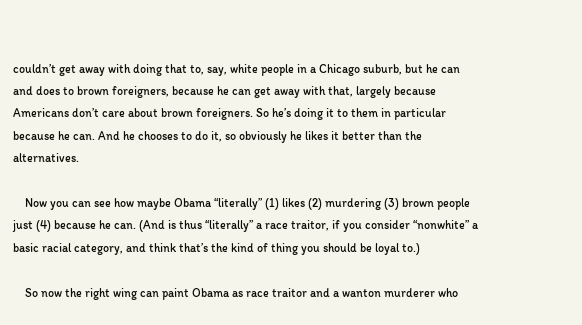couldn’t get away with doing that to, say, white people in a Chicago suburb, but he can and does to brown foreigners, because he can get away with that, largely because Americans don’t care about brown foreigners. So he’s doing it to them in particular because he can. And he chooses to do it, so obviously he likes it better than the alternatives.

    Now you can see how maybe Obama “literally” (1) likes (2) murdering (3) brown people just (4) because he can. (And is thus “literally” a race traitor, if you consider “nonwhite” a basic racial category, and think that’s the kind of thing you should be loyal to.)

    So now the right wing can paint Obama as race traitor and a wanton murderer who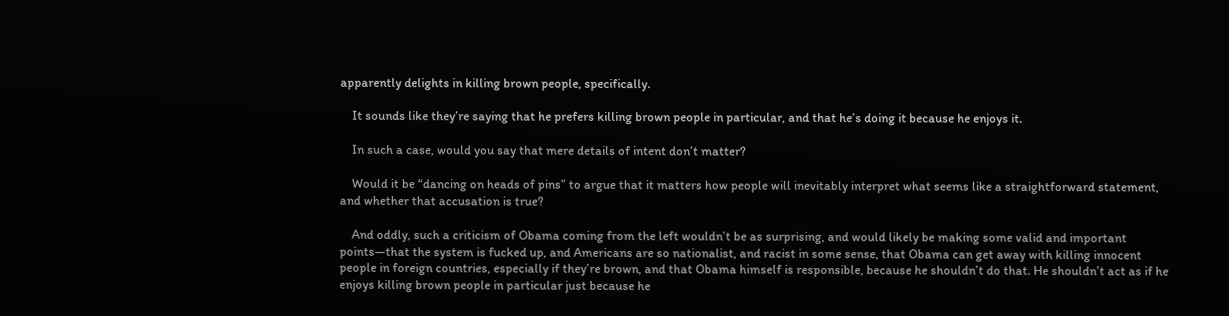apparently delights in killing brown people, specifically.

    It sounds like they’re saying that he prefers killing brown people in particular, and that he’s doing it because he enjoys it.

    In such a case, would you say that mere details of intent don’t matter?

    Would it be “dancing on heads of pins” to argue that it matters how people will inevitably interpret what seems like a straightforward statement, and whether that accusation is true?

    And oddly, such a criticism of Obama coming from the left wouldn’t be as surprising, and would likely be making some valid and important points—that the system is fucked up, and Americans are so nationalist, and racist in some sense, that Obama can get away with killing innocent people in foreign countries, especially if they’re brown, and that Obama himself is responsible, because he shouldn’t do that. He shouldn’t act as if he enjoys killing brown people in particular just because he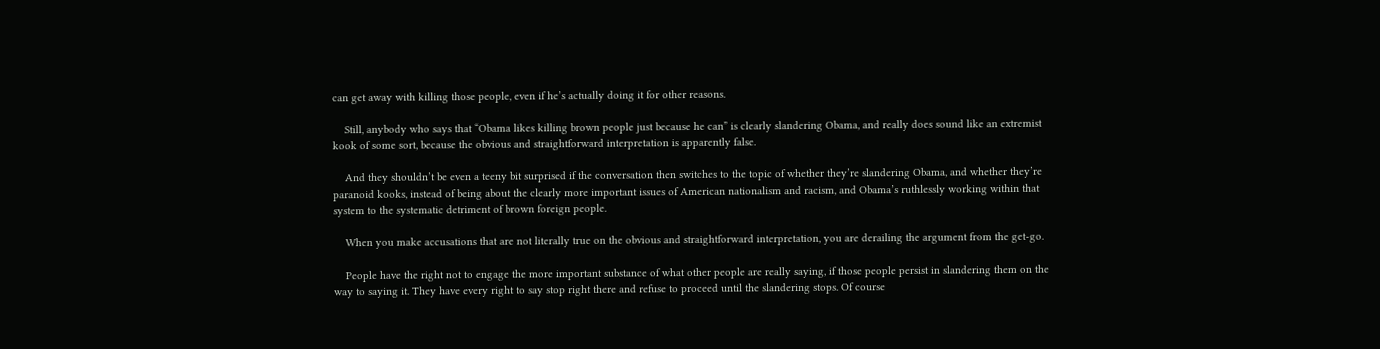can get away with killing those people, even if he’s actually doing it for other reasons.

    Still, anybody who says that “Obama likes killing brown people just because he can” is clearly slandering Obama, and really does sound like an extremist kook of some sort, because the obvious and straightforward interpretation is apparently false.

    And they shouldn’t be even a teeny bit surprised if the conversation then switches to the topic of whether they’re slandering Obama, and whether they’re paranoid kooks, instead of being about the clearly more important issues of American nationalism and racism, and Obama’s ruthlessly working within that system to the systematic detriment of brown foreign people.

    When you make accusations that are not literally true on the obvious and straightforward interpretation, you are derailing the argument from the get-go.

    People have the right not to engage the more important substance of what other people are really saying, if those people persist in slandering them on the way to saying it. They have every right to say stop right there and refuse to proceed until the slandering stops. Of course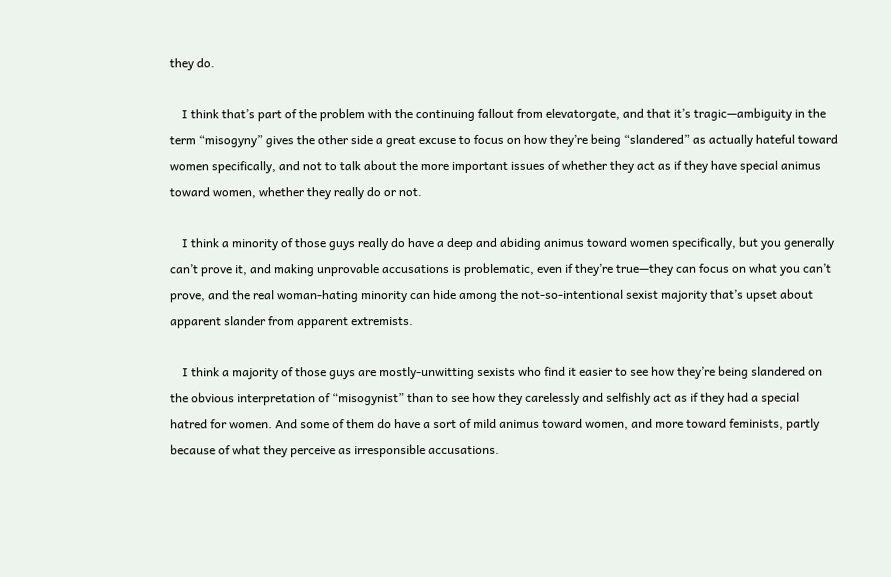they do.

    I think that’s part of the problem with the continuing fallout from elevatorgate, and that it’s tragic—ambiguity in the term “misogyny” gives the other side a great excuse to focus on how they’re being “slandered” as actually hateful toward women specifically, and not to talk about the more important issues of whether they act as if they have special animus toward women, whether they really do or not.

    I think a minority of those guys really do have a deep and abiding animus toward women specifically, but you generally can’t prove it, and making unprovable accusations is problematic, even if they’re true—they can focus on what you can’t prove, and the real woman-hating minority can hide among the not-so-intentional sexist majority that’s upset about apparent slander from apparent extremists.

    I think a majority of those guys are mostly-unwitting sexists who find it easier to see how they’re being slandered on the obvious interpretation of “misogynist” than to see how they carelessly and selfishly act as if they had a special hatred for women. And some of them do have a sort of mild animus toward women, and more toward feminists, partly because of what they perceive as irresponsible accusations.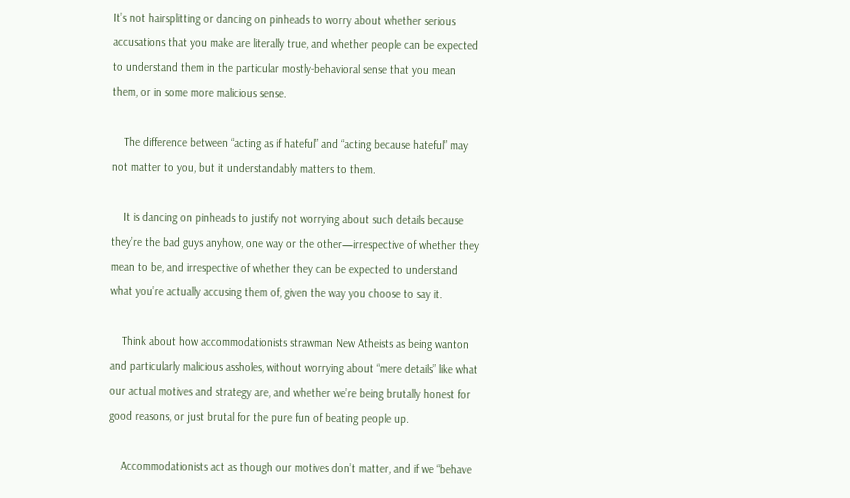It’s not hairsplitting or dancing on pinheads to worry about whether serious accusations that you make are literally true, and whether people can be expected to understand them in the particular mostly-behavioral sense that you mean them, or in some more malicious sense.

    The difference between “acting as if hateful” and “acting because hateful” may not matter to you, but it understandably matters to them.

    It is dancing on pinheads to justify not worrying about such details because they’re the bad guys anyhow, one way or the other—irrespective of whether they mean to be, and irrespective of whether they can be expected to understand what you’re actually accusing them of, given the way you choose to say it.

    Think about how accommodationists strawman New Atheists as being wanton and particularly malicious assholes, without worrying about “mere details” like what our actual motives and strategy are, and whether we’re being brutally honest for good reasons, or just brutal for the pure fun of beating people up.

    Accommodationists act as though our motives don’t matter, and if we “behave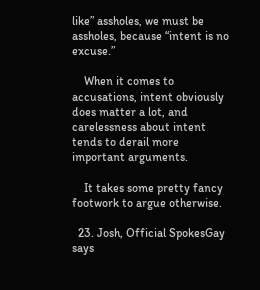like” assholes, we must be assholes, because “intent is no excuse.”

    When it comes to accusations, intent obviously does matter a lot, and carelessness about intent tends to derail more important arguments.

    It takes some pretty fancy footwork to argue otherwise.

  23. Josh, Official SpokesGay says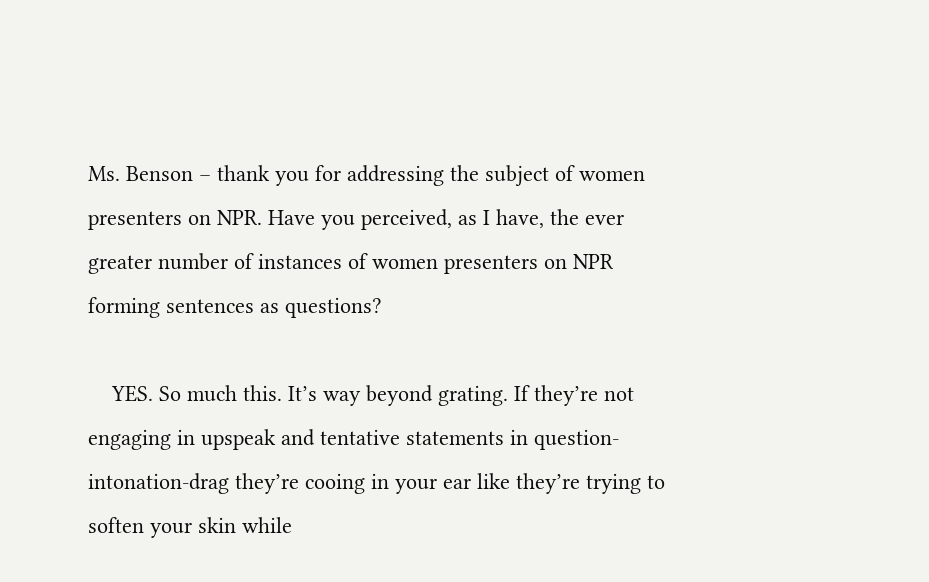Ms. Benson – thank you for addressing the subject of women presenters on NPR. Have you perceived, as I have, the ever greater number of instances of women presenters on NPR forming sentences as questions?

    YES. So much this. It’s way beyond grating. If they’re not engaging in upspeak and tentative statements in question-intonation-drag they’re cooing in your ear like they’re trying to soften your skin while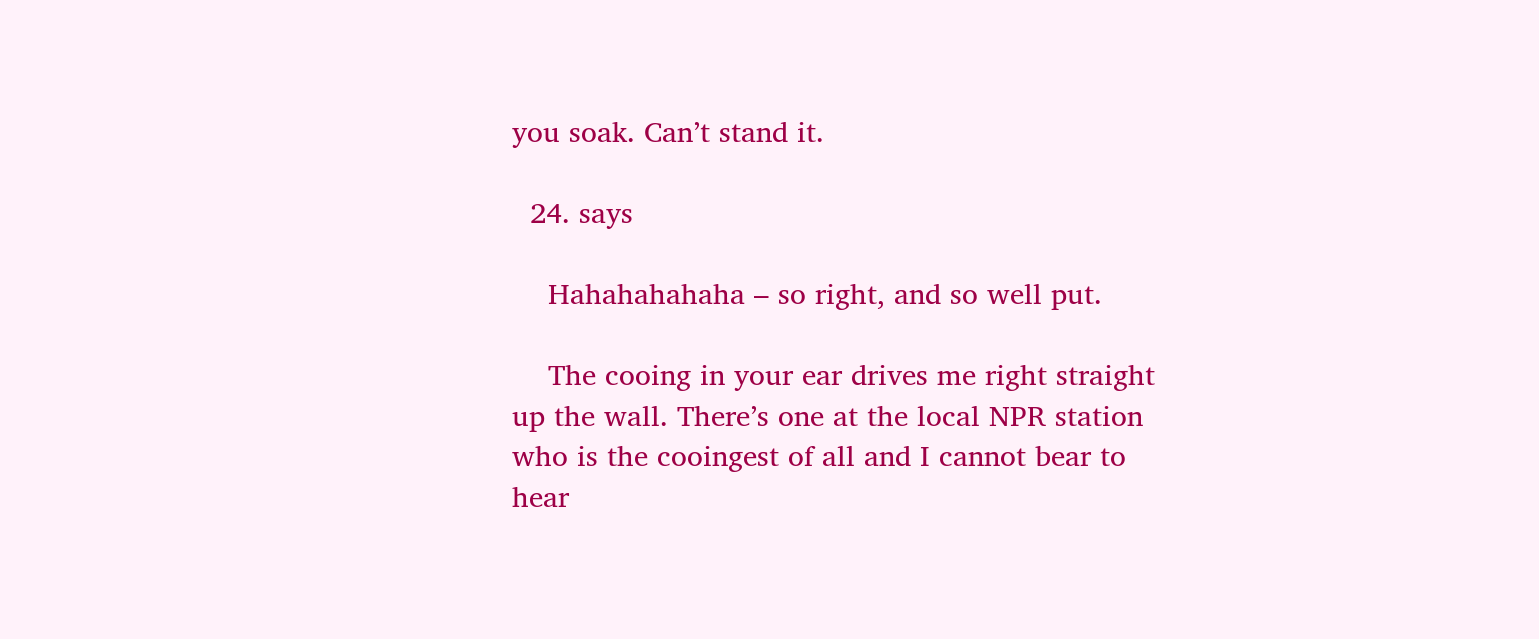you soak. Can’t stand it.

  24. says

    Hahahahahaha – so right, and so well put.

    The cooing in your ear drives me right straight up the wall. There’s one at the local NPR station who is the cooingest of all and I cannot bear to hear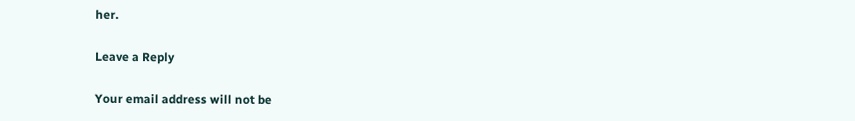her.

Leave a Reply

Your email address will not be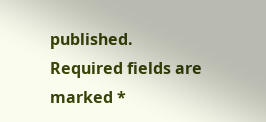published. Required fields are marked *